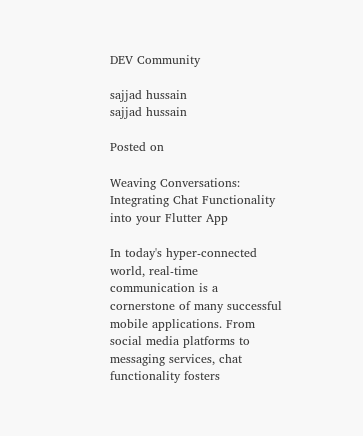DEV Community

sajjad hussain
sajjad hussain

Posted on

Weaving Conversations: Integrating Chat Functionality into your Flutter App

In today's hyper-connected world, real-time communication is a cornerstone of many successful mobile applications. From social media platforms to messaging services, chat functionality fosters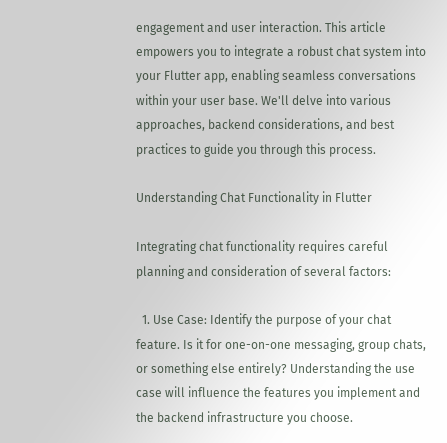engagement and user interaction. This article empowers you to integrate a robust chat system into your Flutter app, enabling seamless conversations within your user base. We'll delve into various approaches, backend considerations, and best practices to guide you through this process.

Understanding Chat Functionality in Flutter

Integrating chat functionality requires careful planning and consideration of several factors:

  1. Use Case: Identify the purpose of your chat feature. Is it for one-on-one messaging, group chats, or something else entirely? Understanding the use case will influence the features you implement and the backend infrastructure you choose.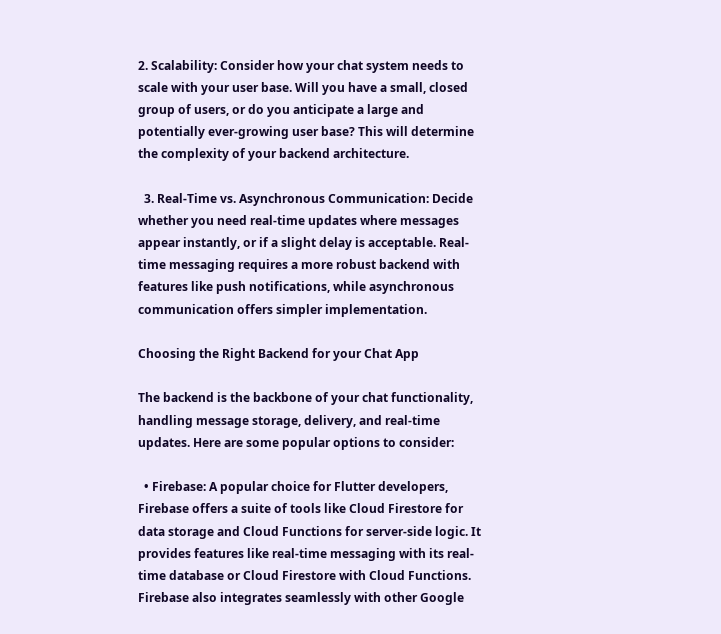2. Scalability: Consider how your chat system needs to scale with your user base. Will you have a small, closed group of users, or do you anticipate a large and potentially ever-growing user base? This will determine the complexity of your backend architecture.

  3. Real-Time vs. Asynchronous Communication: Decide whether you need real-time updates where messages appear instantly, or if a slight delay is acceptable. Real-time messaging requires a more robust backend with features like push notifications, while asynchronous communication offers simpler implementation.

Choosing the Right Backend for your Chat App

The backend is the backbone of your chat functionality, handling message storage, delivery, and real-time updates. Here are some popular options to consider:

  • Firebase: A popular choice for Flutter developers, Firebase offers a suite of tools like Cloud Firestore for data storage and Cloud Functions for server-side logic. It provides features like real-time messaging with its real-time database or Cloud Firestore with Cloud Functions. Firebase also integrates seamlessly with other Google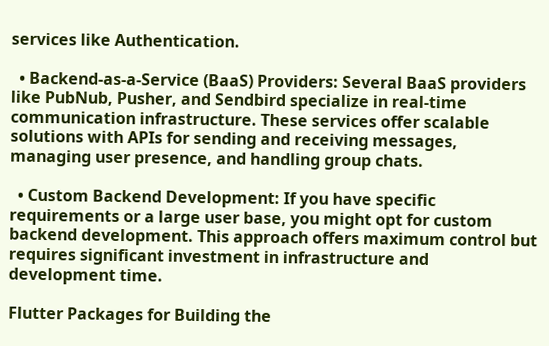services like Authentication.

  • Backend-as-a-Service (BaaS) Providers: Several BaaS providers like PubNub, Pusher, and Sendbird specialize in real-time communication infrastructure. These services offer scalable solutions with APIs for sending and receiving messages, managing user presence, and handling group chats.

  • Custom Backend Development: If you have specific requirements or a large user base, you might opt for custom backend development. This approach offers maximum control but requires significant investment in infrastructure and development time.

Flutter Packages for Building the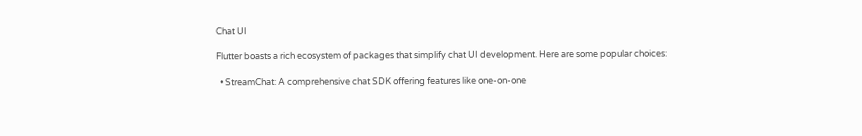Chat UI

Flutter boasts a rich ecosystem of packages that simplify chat UI development. Here are some popular choices:

  • StreamChat: A comprehensive chat SDK offering features like one-on-one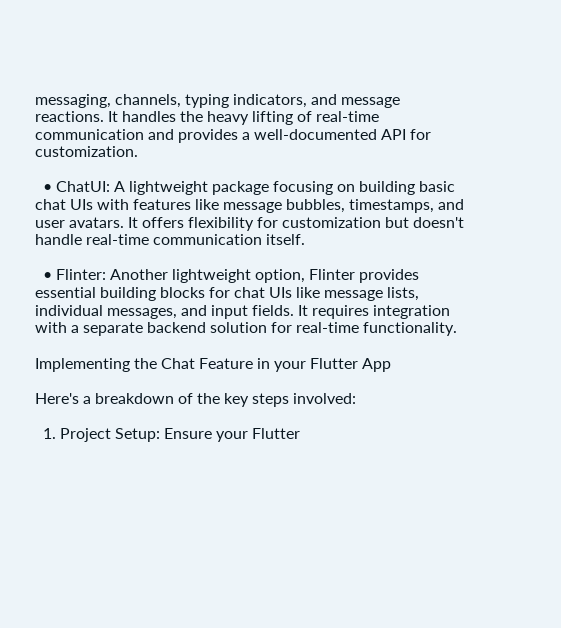messaging, channels, typing indicators, and message reactions. It handles the heavy lifting of real-time communication and provides a well-documented API for customization.

  • ChatUI: A lightweight package focusing on building basic chat UIs with features like message bubbles, timestamps, and user avatars. It offers flexibility for customization but doesn't handle real-time communication itself.

  • Flinter: Another lightweight option, Flinter provides essential building blocks for chat UIs like message lists, individual messages, and input fields. It requires integration with a separate backend solution for real-time functionality.

Implementing the Chat Feature in your Flutter App

Here's a breakdown of the key steps involved:

  1. Project Setup: Ensure your Flutter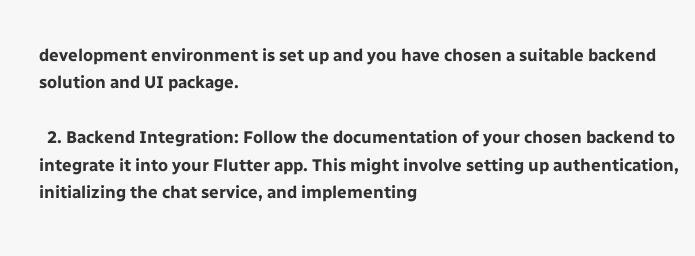development environment is set up and you have chosen a suitable backend solution and UI package.

  2. Backend Integration: Follow the documentation of your chosen backend to integrate it into your Flutter app. This might involve setting up authentication, initializing the chat service, and implementing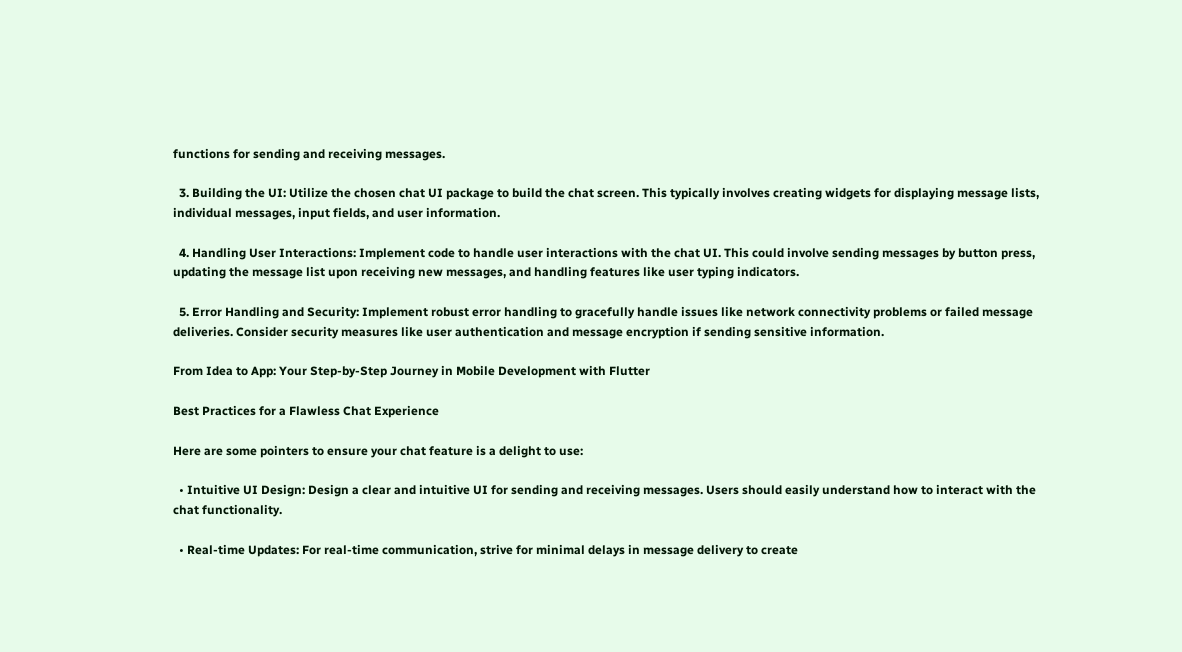functions for sending and receiving messages.

  3. Building the UI: Utilize the chosen chat UI package to build the chat screen. This typically involves creating widgets for displaying message lists, individual messages, input fields, and user information.

  4. Handling User Interactions: Implement code to handle user interactions with the chat UI. This could involve sending messages by button press, updating the message list upon receiving new messages, and handling features like user typing indicators.

  5. Error Handling and Security: Implement robust error handling to gracefully handle issues like network connectivity problems or failed message deliveries. Consider security measures like user authentication and message encryption if sending sensitive information.

From Idea to App: Your Step-by-Step Journey in Mobile Development with Flutter

Best Practices for a Flawless Chat Experience

Here are some pointers to ensure your chat feature is a delight to use:

  • Intuitive UI Design: Design a clear and intuitive UI for sending and receiving messages. Users should easily understand how to interact with the chat functionality.

  • Real-time Updates: For real-time communication, strive for minimal delays in message delivery to create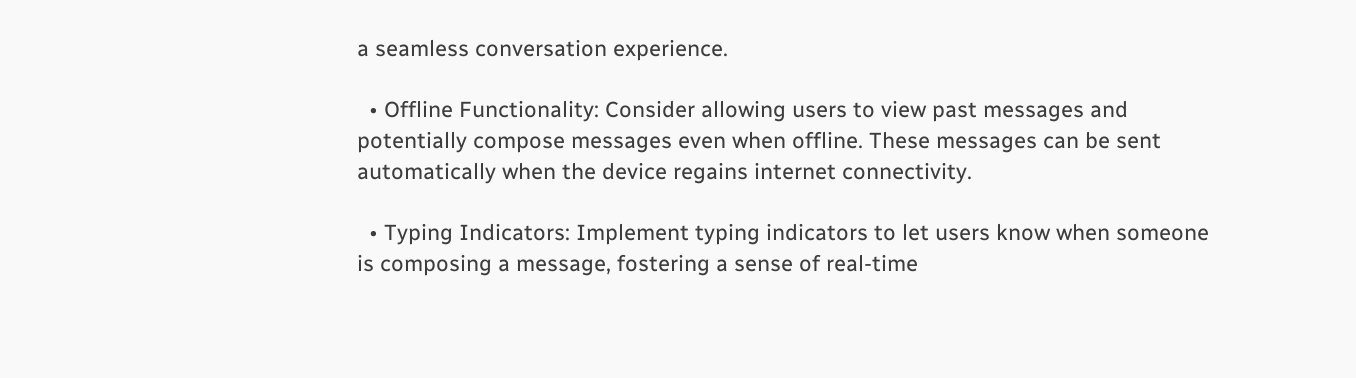a seamless conversation experience.

  • Offline Functionality: Consider allowing users to view past messages and potentially compose messages even when offline. These messages can be sent automatically when the device regains internet connectivity.

  • Typing Indicators: Implement typing indicators to let users know when someone is composing a message, fostering a sense of real-time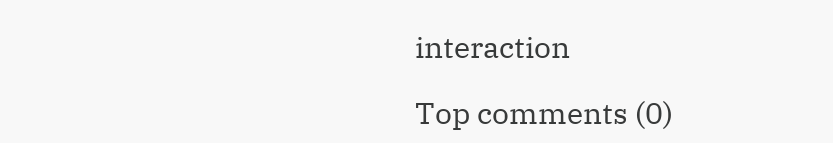interaction

Top comments (0)